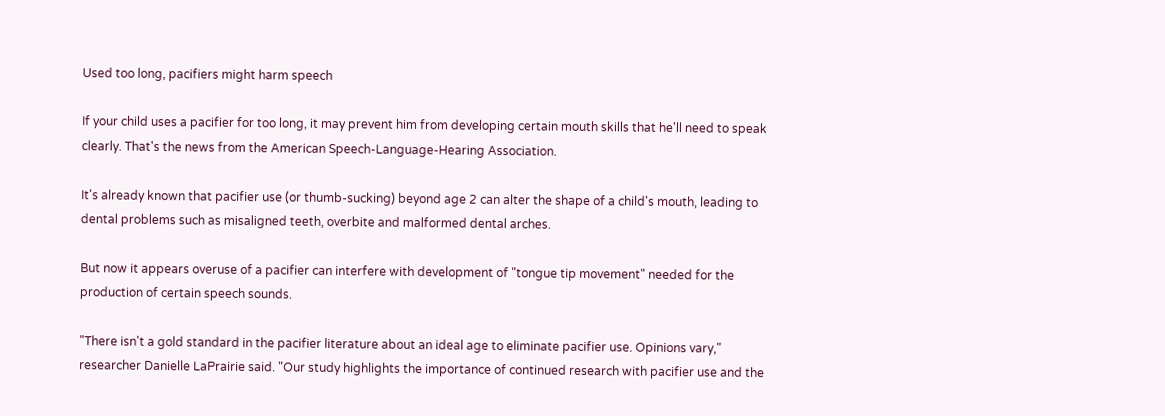Used too long, pacifiers might harm speech

If your child uses a pacifier for too long, it may prevent him from developing certain mouth skills that he'll need to speak clearly. That's the news from the American Speech-Language-Hearing Association.

It's already known that pacifier use (or thumb-sucking) beyond age 2 can alter the shape of a child's mouth, leading to dental problems such as misaligned teeth, overbite and malformed dental arches.

But now it appears overuse of a pacifier can interfere with development of "tongue tip movement" needed for the production of certain speech sounds.

"There isn't a gold standard in the pacifier literature about an ideal age to eliminate pacifier use. Opinions vary," researcher Danielle LaPrairie said. "Our study highlights the importance of continued research with pacifier use and the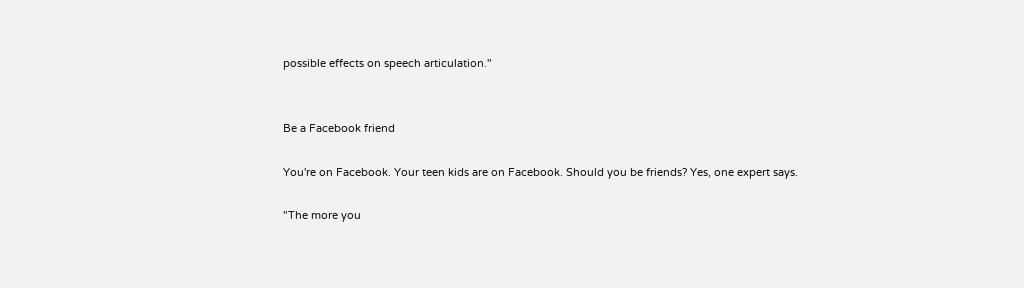possible effects on speech articulation."


Be a Facebook friend

You're on Facebook. Your teen kids are on Facebook. Should you be friends? Yes, one expert says.

"The more you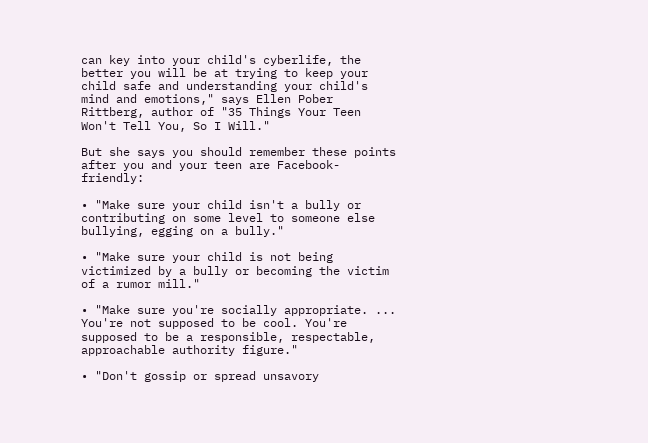can key into your child's cyberlife, the better you will be at trying to keep your child safe and understanding your child's mind and emotions," says Ellen Pober Rittberg, author of "35 Things Your Teen Won't Tell You, So I Will."

But she says you should remember these points after you and your teen are Facebook-friendly:

• "Make sure your child isn't a bully or contributing on some level to someone else bullying, egging on a bully."

• "Make sure your child is not being victimized by a bully or becoming the victim of a rumor mill."

• "Make sure you're socially appropriate. ... You're not supposed to be cool. You're supposed to be a responsible, respectable, approachable authority figure."

• "Don't gossip or spread unsavory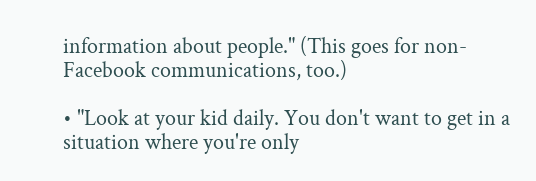information about people." (This goes for non-Facebook communications, too.)

• "Look at your kid daily. You don't want to get in a situation where you're only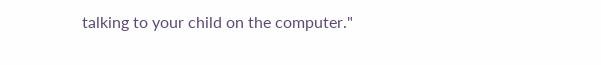talking to your child on the computer."